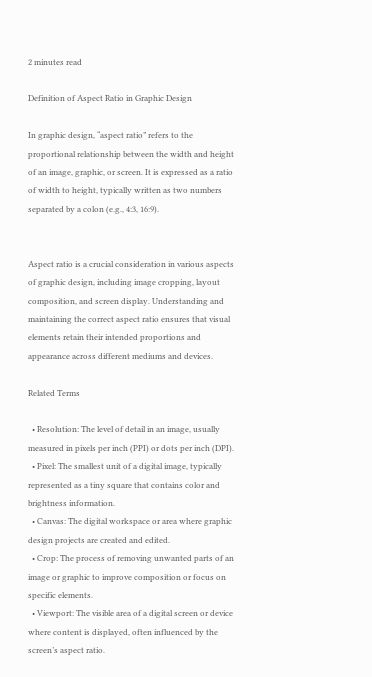2 minutes read

Definition of Aspect Ratio in Graphic Design

In graphic design, “aspect ratio” refers to the proportional relationship between the width and height of an image, graphic, or screen. It is expressed as a ratio of width to height, typically written as two numbers separated by a colon (e.g., 4:3, 16:9).


Aspect ratio is a crucial consideration in various aspects of graphic design, including image cropping, layout composition, and screen display. Understanding and maintaining the correct aspect ratio ensures that visual elements retain their intended proportions and appearance across different mediums and devices.

Related Terms

  • Resolution: The level of detail in an image, usually measured in pixels per inch (PPI) or dots per inch (DPI).
  • Pixel: The smallest unit of a digital image, typically represented as a tiny square that contains color and brightness information.
  • Canvas: The digital workspace or area where graphic design projects are created and edited.
  • Crop: The process of removing unwanted parts of an image or graphic to improve composition or focus on specific elements.
  • Viewport: The visible area of a digital screen or device where content is displayed, often influenced by the screen’s aspect ratio.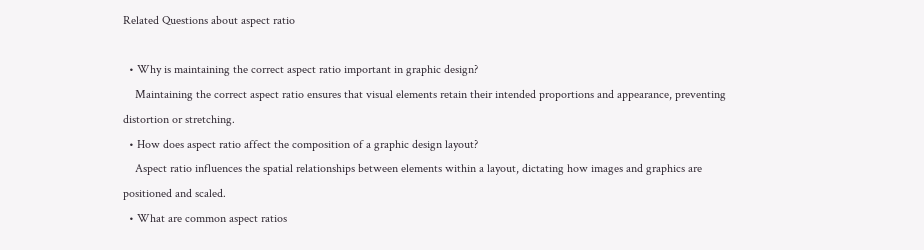Related Questions about aspect ratio

  • Why is maintaining the correct aspect ratio important in graphic design?
    Maintaining the correct aspect ratio ensures that visual elements retain their intended proportions and appearance, preventing distortion or stretching.
  • How does aspect ratio affect the composition of a graphic design layout?
    Aspect ratio influences the spatial relationships between elements within a layout, dictating how images and graphics are positioned and scaled.
  • What are common aspect ratios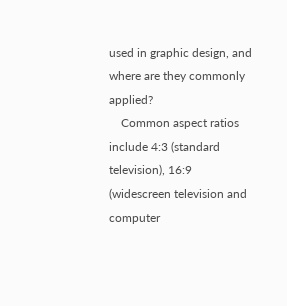used in graphic design, and where are they commonly applied?
    Common aspect ratios include 4:3 (standard television), 16:9 (widescreen television and computer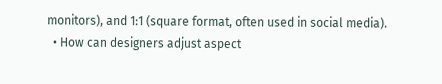monitors), and 1:1 (square format, often used in social media).
  • How can designers adjust aspect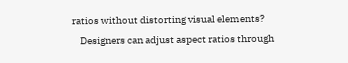ratios without distorting visual elements?
    Designers can adjust aspect ratios through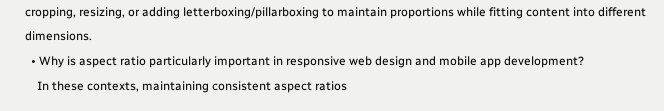cropping, resizing, or adding letterboxing/pillarboxing to maintain proportions while fitting content into different dimensions.
  • Why is aspect ratio particularly important in responsive web design and mobile app development?
    In these contexts, maintaining consistent aspect ratios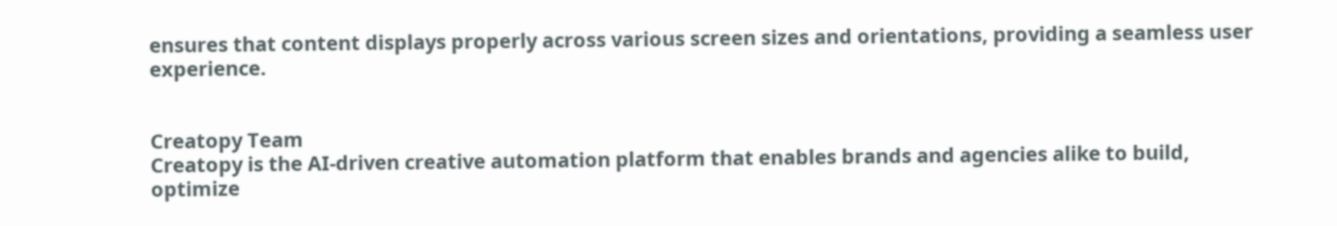ensures that content displays properly across various screen sizes and orientations, providing a seamless user experience.


Creatopy Team
Creatopy is the AI-driven creative automation platform that enables brands and agencies alike to build, optimize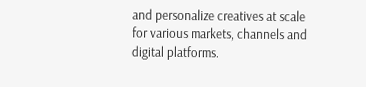and personalize creatives at scale for various markets, channels and digital platforms.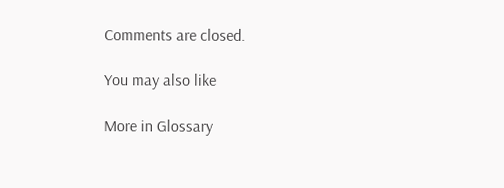Comments are closed.

You may also like

More in Glossary